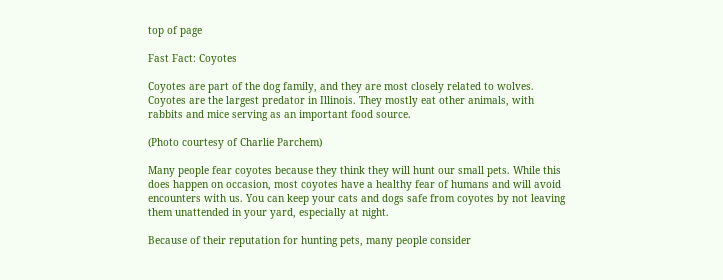top of page

Fast Fact: Coyotes

Coyotes are part of the dog family, and they are most closely related to wolves. Coyotes are the largest predator in Illinois. They mostly eat other animals, with rabbits and mice serving as an important food source.

(Photo courtesy of Charlie Parchem)

Many people fear coyotes because they think they will hunt our small pets. While this does happen on occasion, most coyotes have a healthy fear of humans and will avoid encounters with us. You can keep your cats and dogs safe from coyotes by not leaving them unattended in your yard, especially at night.

Because of their reputation for hunting pets, many people consider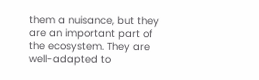them a nuisance, but they are an important part of the ecosystem. They are well-adapted to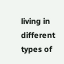living in different types of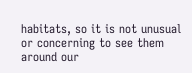habitats, so it is not unusual or concerning to see them around our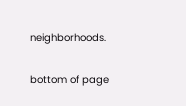neighborhoods.


bottom of page